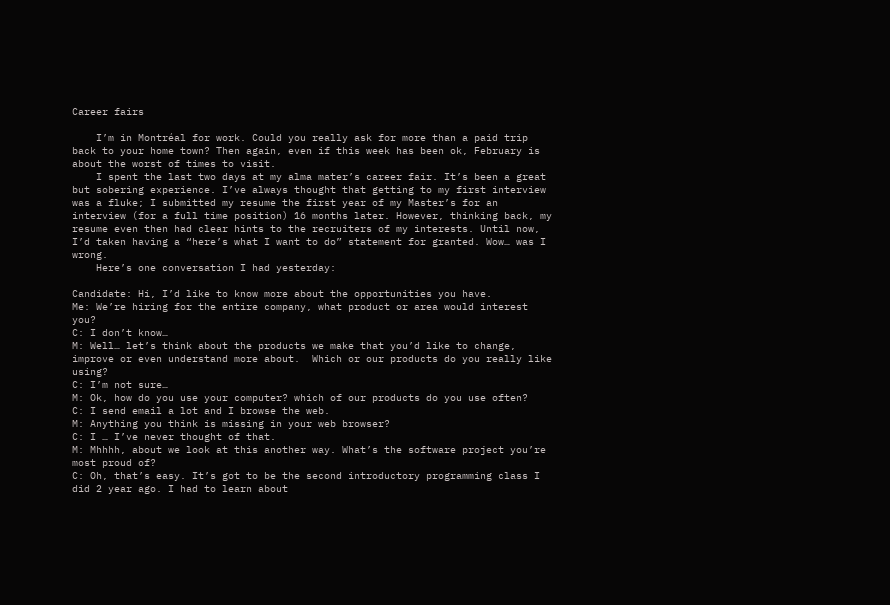Career fairs

    I’m in Montréal for work. Could you really ask for more than a paid trip back to your home town? Then again, even if this week has been ok, February is about the worst of times to visit.
    I spent the last two days at my alma mater’s career fair. It’s been a great but sobering experience. I’ve always thought that getting to my first interview was a fluke; I submitted my resume the first year of my Master’s for an interview (for a full time position) 16 months later. However, thinking back, my resume even then had clear hints to the recruiters of my interests. Until now, I’d taken having a “here’s what I want to do” statement for granted. Wow… was I wrong.
    Here’s one conversation I had yesterday:

Candidate: Hi, I’d like to know more about the opportunities you have.
Me: We’re hiring for the entire company, what product or area would interest you?
C: I don’t know…
M: Well… let’s think about the products we make that you’d like to change, improve or even understand more about.  Which or our products do you really like using?
C: I’m not sure…
M: Ok, how do you use your computer? which of our products do you use often?
C: I send email a lot and I browse the web.
M: Anything you think is missing in your web browser?
C: I … I’ve never thought of that.
M: Mhhhh, about we look at this another way. What’s the software project you’re most proud of?
C: Oh, that’s easy. It’s got to be the second introductory programming class I did 2 year ago. I had to learn about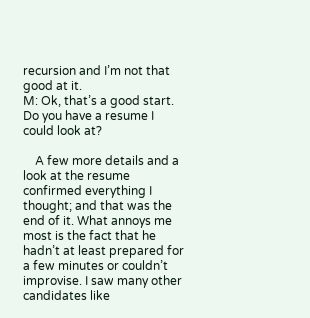recursion and I’m not that good at it.
M: Ok, that’s a good start. Do you have a resume I could look at?

    A few more details and a look at the resume confirmed everything I thought; and that was the end of it. What annoys me most is the fact that he hadn’t at least prepared for a few minutes or couldn’t improvise. I saw many other candidates like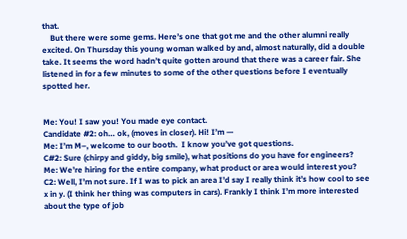that.
    But there were some gems. Here’s one that got me and the other alumni really excited. On Thursday this young woman walked by and, almost naturally, did a double take. It seems the word hadn’t quite gotten around that there was a career fair. She listened in for a few minutes to some of the other questions before I eventually spotted her.


Me: You! I saw you! You made eye contact.
Candidate #2: oh… ok, (moves in closer). Hi! I’m —
Me: I’m M–, welcome to our booth.  I know you’ve got questions.
C#2: Sure (chirpy and giddy, big smile), what positions do you have for engineers?
Me: We’re hiring for the entire company, what product or area would interest you?
C2: Well, I’m not sure. If I was to pick an area I’d say I really think it’s how cool to see x in y. (I think her thing was computers in cars). Frankly I think I’m more interested about the type of job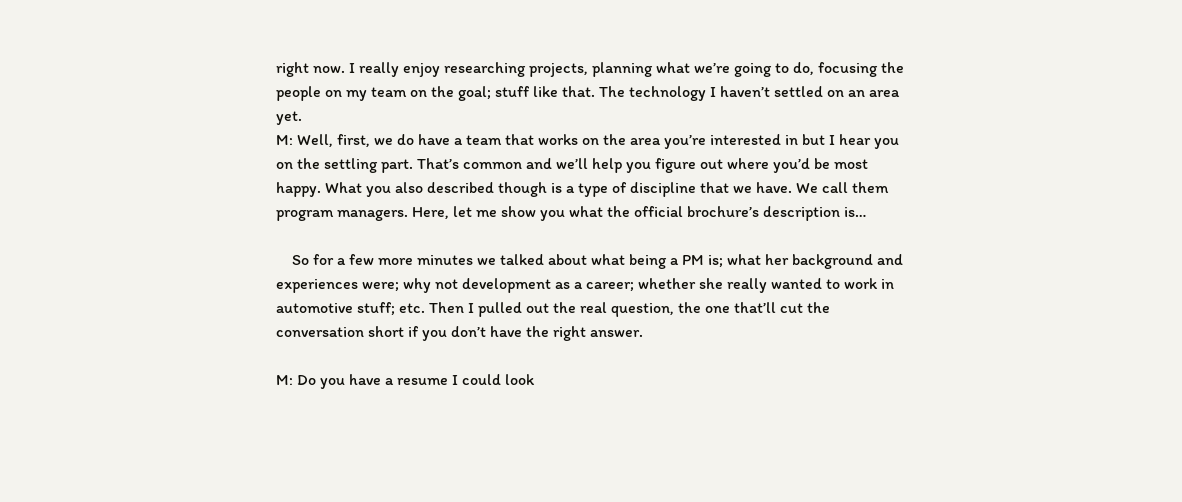right now. I really enjoy researching projects, planning what we’re going to do, focusing the people on my team on the goal; stuff like that. The technology I haven’t settled on an area yet.
M: Well, first, we do have a team that works on the area you’re interested in but I hear you on the settling part. That’s common and we’ll help you figure out where you’d be most happy. What you also described though is a type of discipline that we have. We call them program managers. Here, let me show you what the official brochure’s description is…

    So for a few more minutes we talked about what being a PM is; what her background and experiences were; why not development as a career; whether she really wanted to work in automotive stuff; etc. Then I pulled out the real question, the one that’ll cut the conversation short if you don’t have the right answer.

M: Do you have a resume I could look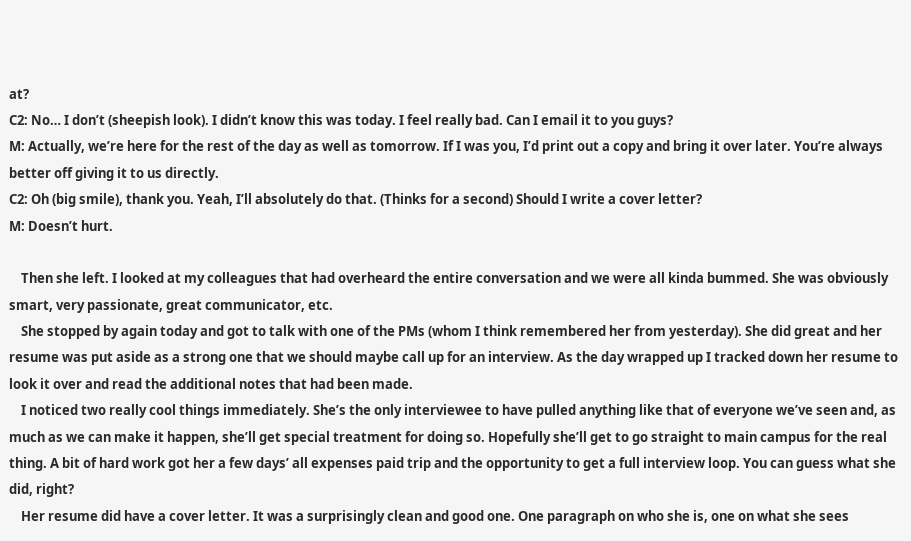at?
C2: No… I don’t (sheepish look). I didn’t know this was today. I feel really bad. Can I email it to you guys?
M: Actually, we’re here for the rest of the day as well as tomorrow. If I was you, I’d print out a copy and bring it over later. You’re always better off giving it to us directly.
C2: Oh (big smile), thank you. Yeah, I’ll absolutely do that. (Thinks for a second) Should I write a cover letter?
M: Doesn’t hurt.

    Then she left. I looked at my colleagues that had overheard the entire conversation and we were all kinda bummed. She was obviously smart, very passionate, great communicator, etc.
    She stopped by again today and got to talk with one of the PMs (whom I think remembered her from yesterday). She did great and her resume was put aside as a strong one that we should maybe call up for an interview. As the day wrapped up I tracked down her resume to look it over and read the additional notes that had been made.
    I noticed two really cool things immediately. She’s the only interviewee to have pulled anything like that of everyone we’ve seen and, as much as we can make it happen, she’ll get special treatment for doing so. Hopefully she’ll get to go straight to main campus for the real thing. A bit of hard work got her a few days’ all expenses paid trip and the opportunity to get a full interview loop. You can guess what she did, right?
    Her resume did have a cover letter. It was a surprisingly clean and good one. One paragraph on who she is, one on what she sees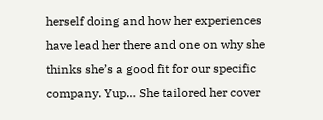herself doing and how her experiences have lead her there and one on why she thinks she’s a good fit for our specific company. Yup… She tailored her cover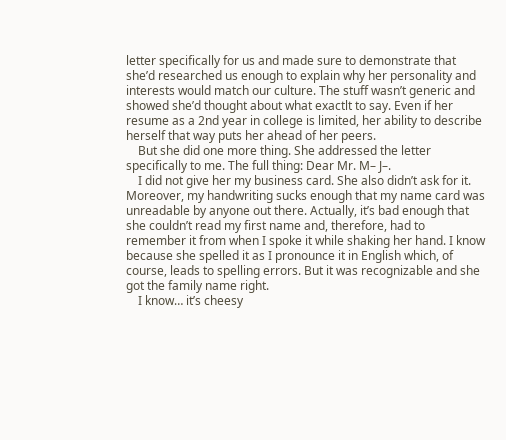letter specifically for us and made sure to demonstrate that she’d researched us enough to explain why her personality and interests would match our culture. The stuff wasn’t generic and showed she’d thought about what exactlt to say. Even if her resume as a 2nd year in college is limited, her ability to describe herself that way puts her ahead of her peers.
    But she did one more thing. She addressed the letter specifically to me. The full thing: Dear Mr. M– J–.
    I did not give her my business card. She also didn’t ask for it. Moreover, my handwriting sucks enough that my name card was unreadable by anyone out there. Actually, it’s bad enough that she couldn’t read my first name and, therefore, had to remember it from when I spoke it while shaking her hand. I know because she spelled it as I pronounce it in English which, of course, leads to spelling errors. But it was recognizable and she got the family name right.
    I know… it’s cheesy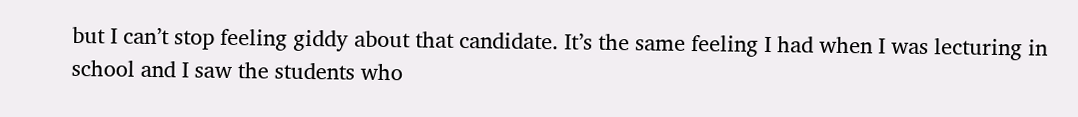but I can’t stop feeling giddy about that candidate. It’s the same feeling I had when I was lecturing in school and I saw the students who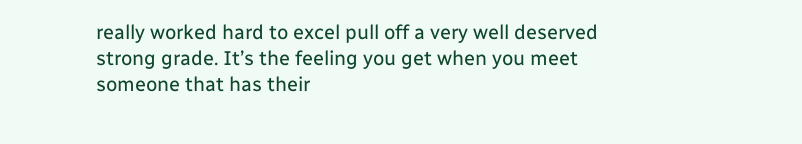really worked hard to excel pull off a very well deserved strong grade. It’s the feeling you get when you meet someone that has their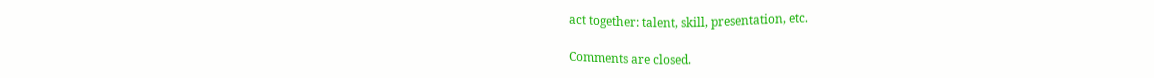act together: talent, skill, presentation, etc.

Comments are closed.